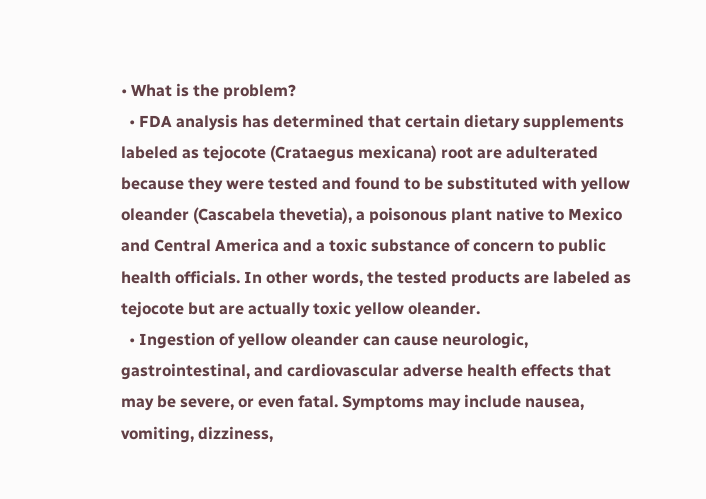• What is the problem?
  • FDA analysis has determined that certain dietary supplements labeled as tejocote (Crataegus mexicana) root are adulterated because they were tested and found to be substituted with yellow oleander (Cascabela thevetia), a poisonous plant native to Mexico and Central America and a toxic substance of concern to public health officials. In other words, the tested products are labeled as tejocote but are actually toxic yellow oleander.
  • Ingestion of yellow oleander can cause neurologic, gastrointestinal, and cardiovascular adverse health effects that may be severe, or even fatal. Symptoms may include nausea, vomiting, dizziness,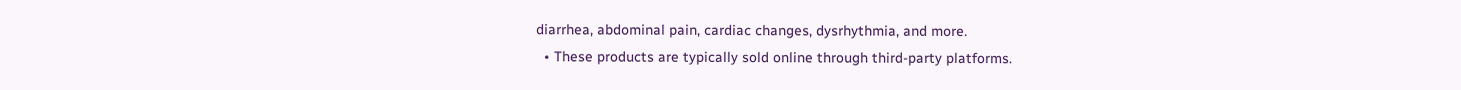diarrhea, abdominal pain, cardiac changes, dysrhythmia, and more.
  • These products are typically sold online through third-party platforms.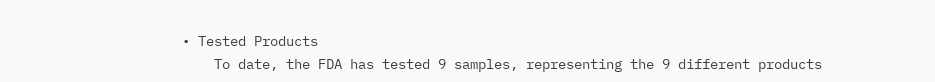• Tested Products
    To date, the FDA has tested 9 samples, representing the 9 different products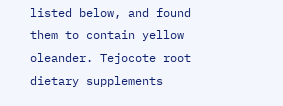listed below, and found them to contain yellow oleander. Tejocote root dietary supplements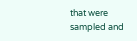that were sampled and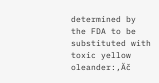determined by the FDA to be substituted with toxic yellow oleander:‚Äč